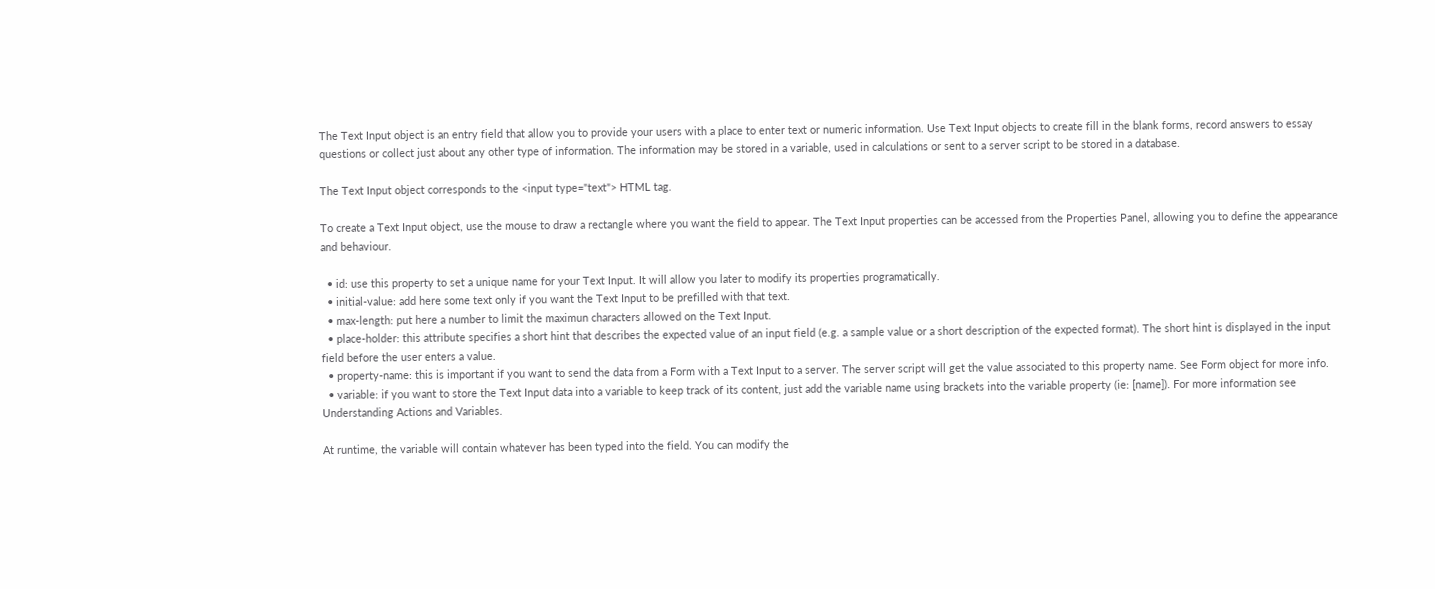The Text Input object is an entry field that allow you to provide your users with a place to enter text or numeric information. Use Text Input objects to create fill in the blank forms, record answers to essay questions or collect just about any other type of information. The information may be stored in a variable, used in calculations or sent to a server script to be stored in a database.

The Text Input object corresponds to the <input type="text"> HTML tag.

To create a Text Input object, use the mouse to draw a rectangle where you want the field to appear. The Text Input properties can be accessed from the Properties Panel, allowing you to define the appearance and behaviour.

  • id: use this property to set a unique name for your Text Input. It will allow you later to modify its properties programatically.
  • initial-value: add here some text only if you want the Text Input to be prefilled with that text.
  • max-length: put here a number to limit the maximun characters allowed on the Text Input.
  • place-holder: this attribute specifies a short hint that describes the expected value of an input field (e.g. a sample value or a short description of the expected format). The short hint is displayed in the input field before the user enters a value.
  • property-name: this is important if you want to send the data from a Form with a Text Input to a server. The server script will get the value associated to this property name. See Form object for more info.
  • variable: if you want to store the Text Input data into a variable to keep track of its content, just add the variable name using brackets into the variable property (ie: [name]). For more information see Understanding Actions and Variables.

At runtime, the variable will contain whatever has been typed into the field. You can modify the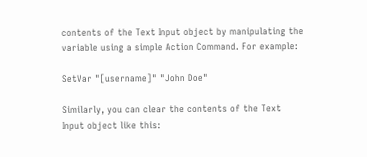contents of the Text Input object by manipulating the variable using a simple Action Command. For example:

SetVar "[username]" "John Doe"

Similarly, you can clear the contents of the Text Input object like this: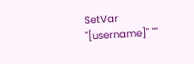SetVar "[username]" ""